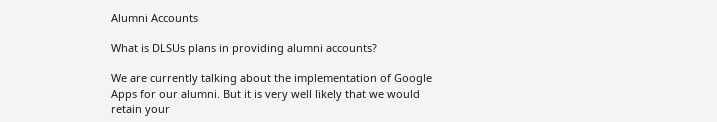Alumni Accounts

What is DLSUs plans in providing alumni accounts?

We are currently talking about the implementation of Google Apps for our alumni. But it is very well likely that we would retain your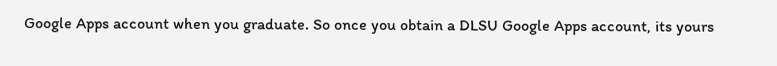Google Apps account when you graduate. So once you obtain a DLSU Google Apps account, its yours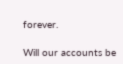forever.

Will our accounts be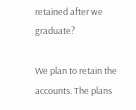retained after we graduate?

We plan to retain the accounts. The plans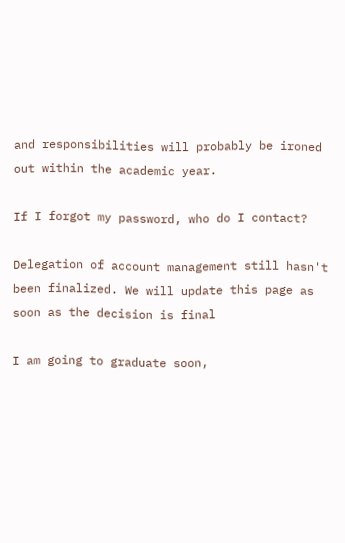and responsibilities will probably be ironed out within the academic year.

If I forgot my password, who do I contact?

Delegation of account management still hasn't been finalized. We will update this page as soon as the decision is final

I am going to graduate soon,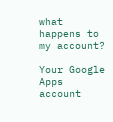what happens to my account?

Your Google Apps account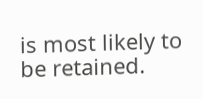is most likely to be retained.